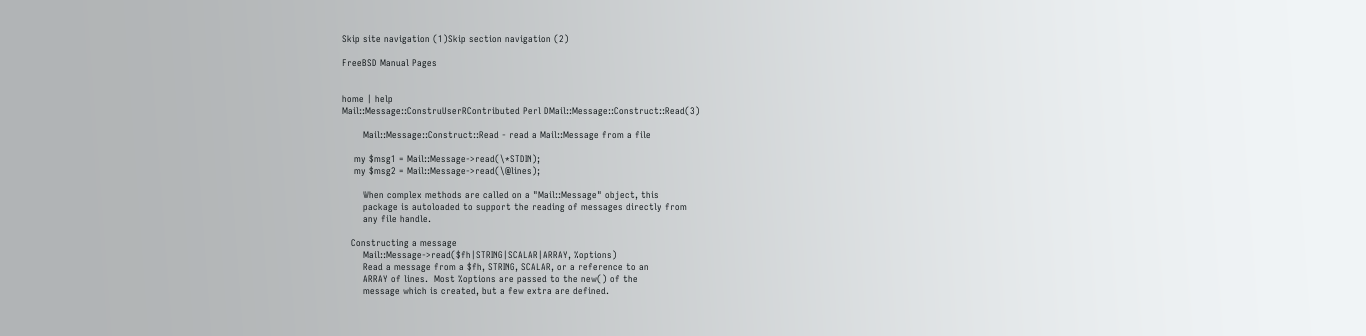Skip site navigation (1)Skip section navigation (2)

FreeBSD Manual Pages


home | help
Mail::Message::ConstruUserRContributed Perl DMail::Message::Construct::Read(3)

       Mail::Message::Construct::Read - read a Mail::Message from a file

    my $msg1 = Mail::Message->read(\*STDIN);
    my $msg2 = Mail::Message->read(\@lines);

       When complex methods are called on a "Mail::Message" object, this
       package is autoloaded to support the reading of messages directly from
       any file handle.

   Constructing a message
       Mail::Message->read($fh|STRING|SCALAR|ARRAY, %options)
       Read a message from a $fh, STRING, SCALAR, or a reference to an
       ARRAY of lines.  Most %options are passed to the new() of the
       message which is created, but a few extra are defined.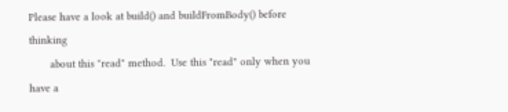Please have a look at build() and buildFromBody() before thinking
       about this "read" method.  Use this "read" only when you have a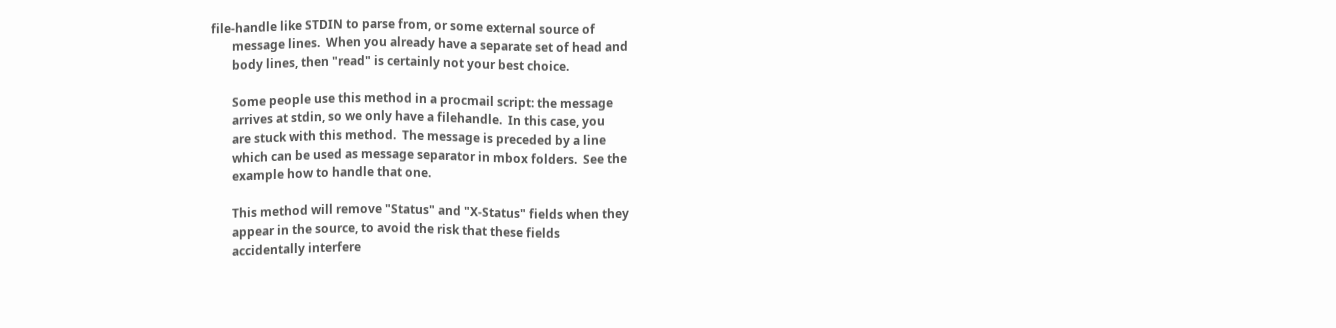file-handle like STDIN to parse from, or some external source of
       message lines.  When you already have a separate set of head and
       body lines, then "read" is certainly not your best choice.

       Some people use this method in a procmail script: the message
       arrives at stdin, so we only have a filehandle.  In this case, you
       are stuck with this method.  The message is preceded by a line
       which can be used as message separator in mbox folders.  See the
       example how to handle that one.

       This method will remove "Status" and "X-Status" fields when they
       appear in the source, to avoid the risk that these fields
       accidentally interfere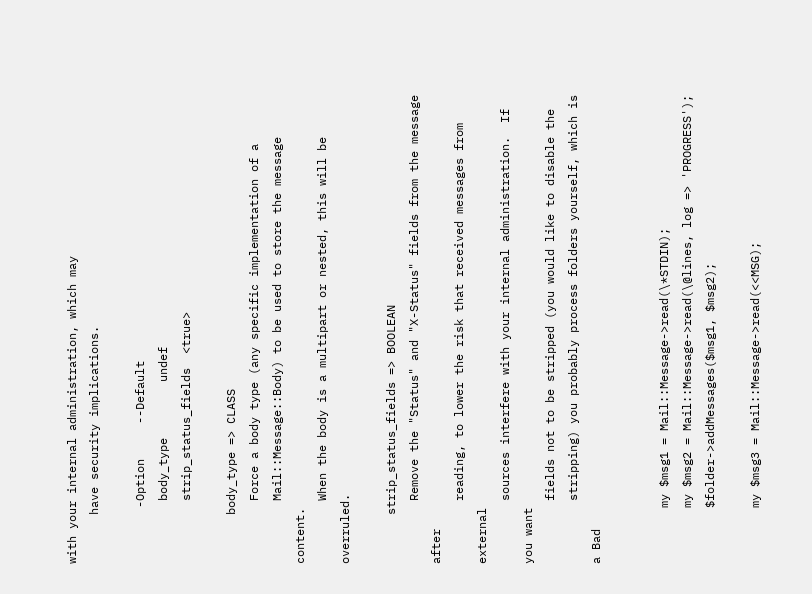with your internal administration, which may
       have security implications.

        -Option     --Default
         body_type        undef
         strip_status_fields  <true>

       body_type => CLASS
         Force a body type (any specific implementation of a
         Mail::Message::Body) to be used to store the message content.
         When the body is a multipart or nested, this will be overruled.

       strip_status_fields => BOOLEAN
         Remove the "Status" and "X-Status" fields from the message after
         reading, to lower the risk that received messages from external
         sources interfere with your internal administration.  If you want
         fields not to be stripped (you would like to disable the
         stripping) you probably process folders yourself, which is a Bad


        my $msg1 = Mail::Message->read(\*STDIN);
        my $msg2 = Mail::Message->read(\@lines, log => 'PROGRESS');
        $folder->addMessages($msg1, $msg2);

        my $msg3 = Mail::Message->read(<<MSG);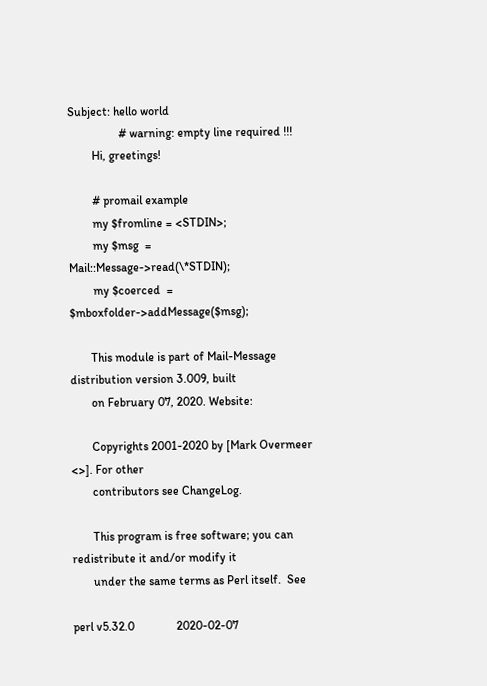Subject: hello world
                 # warning: empty line required !!!
        Hi, greetings!

        # promail example
        my $fromline = <STDIN>;
        my $msg  = Mail::Message->read(\*STDIN);
        my $coerced  = $mboxfolder->addMessage($msg);

       This module is part of Mail-Message distribution version 3.009, built
       on February 07, 2020. Website:

       Copyrights 2001-2020 by [Mark Overmeer <>]. For other
       contributors see ChangeLog.

       This program is free software; you can redistribute it and/or modify it
       under the same terms as Perl itself.  See

perl v5.32.0              2020-02-07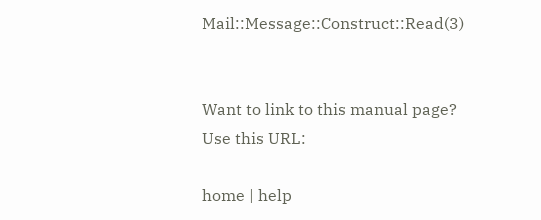Mail::Message::Construct::Read(3)


Want to link to this manual page? Use this URL:

home | help